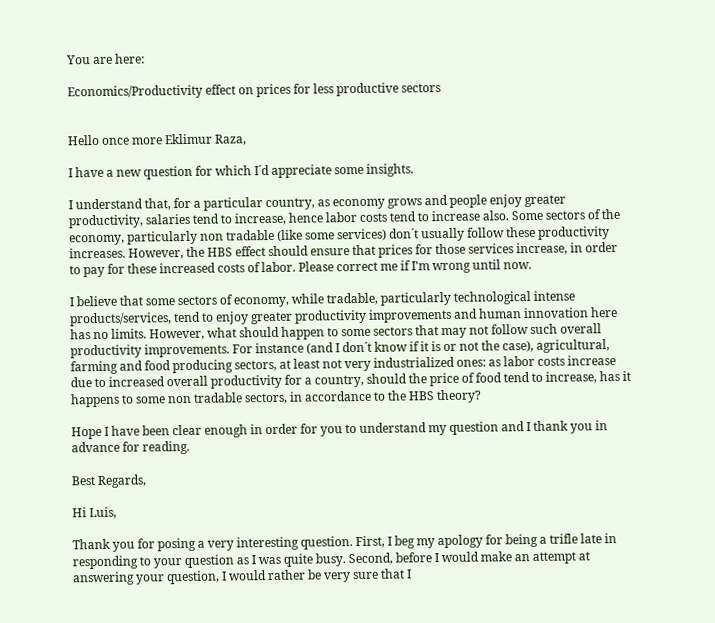You are here:

Economics/Productivity effect on prices for less productive sectors


Hello once more Eklimur Raza,

I have a new question for which I´d appreciate some insights.

I understand that, for a particular country, as economy grows and people enjoy greater productivity, salaries tend to increase, hence labor costs tend to increase also. Some sectors of the economy, particularly non tradable (like some services) don´t usually follow these productivity increases. However, the HBS effect should ensure that prices for those services increase, in order to pay for these increased costs of labor. Please correct me if I'm wrong until now.

I believe that some sectors of economy, while tradable, particularly technological intense products/services, tend to enjoy greater productivity improvements and human innovation here has no limits. However, what should happen to some sectors that may not follow such overall productivity improvements. For instance (and I don´t know if it is or not the case), agricultural, farming and food producing sectors, at least not very industrialized ones: as labor costs increase due to increased overall productivity for a country, should the price of food tend to increase, has it happens to some non tradable sectors, in accordance to the HBS theory?

Hope I have been clear enough in order for you to understand my question and I thank you in advance for reading.

Best Regards,

Hi Luis,

Thank you for posing a very interesting question. First, I beg my apology for being a trifle late in responding to your question as I was quite busy. Second, before I would make an attempt at answering your question, I would rather be very sure that I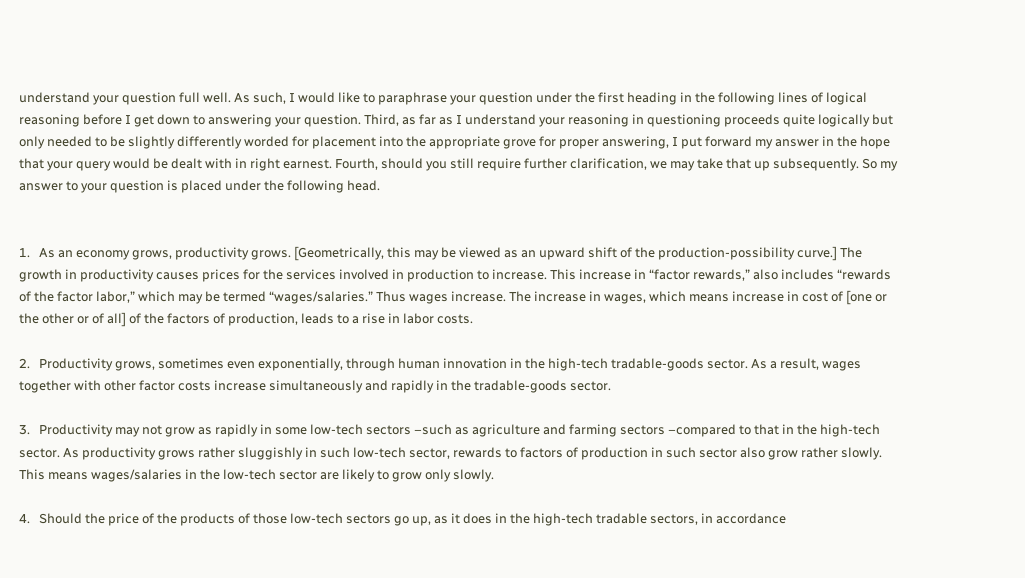understand your question full well. As such, I would like to paraphrase your question under the first heading in the following lines of logical reasoning before I get down to answering your question. Third, as far as I understand your reasoning in questioning proceeds quite logically but only needed to be slightly differently worded for placement into the appropriate grove for proper answering, I put forward my answer in the hope that your query would be dealt with in right earnest. Fourth, should you still require further clarification, we may take that up subsequently. So my answer to your question is placed under the following head.


1.   As an economy grows, productivity grows. [Geometrically, this may be viewed as an upward shift of the production-possibility curve.] The growth in productivity causes prices for the services involved in production to increase. This increase in “factor rewards,” also includes “rewards of the factor labor,” which may be termed “wages/salaries.” Thus wages increase. The increase in wages, which means increase in cost of [one or the other or of all] of the factors of production, leads to a rise in labor costs.

2.   Productivity grows, sometimes even exponentially, through human innovation in the high-tech tradable-goods sector. As a result, wages together with other factor costs increase simultaneously and rapidly in the tradable-goods sector.

3.   Productivity may not grow as rapidly in some low-tech sectors –such as agriculture and farming sectors –compared to that in the high-tech sector. As productivity grows rather sluggishly in such low-tech sector, rewards to factors of production in such sector also grow rather slowly. This means wages/salaries in the low-tech sector are likely to grow only slowly.

4.   Should the price of the products of those low-tech sectors go up, as it does in the high-tech tradable sectors, in accordance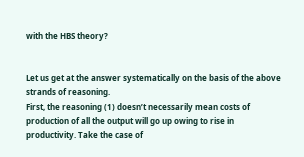with the HBS theory?


Let us get at the answer systematically on the basis of the above strands of reasoning.
First, the reasoning (1) doesn’t necessarily mean costs of production of all the output will go up owing to rise in productivity. Take the case of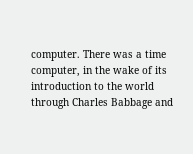computer. There was a time computer, in the wake of its introduction to the world through Charles Babbage and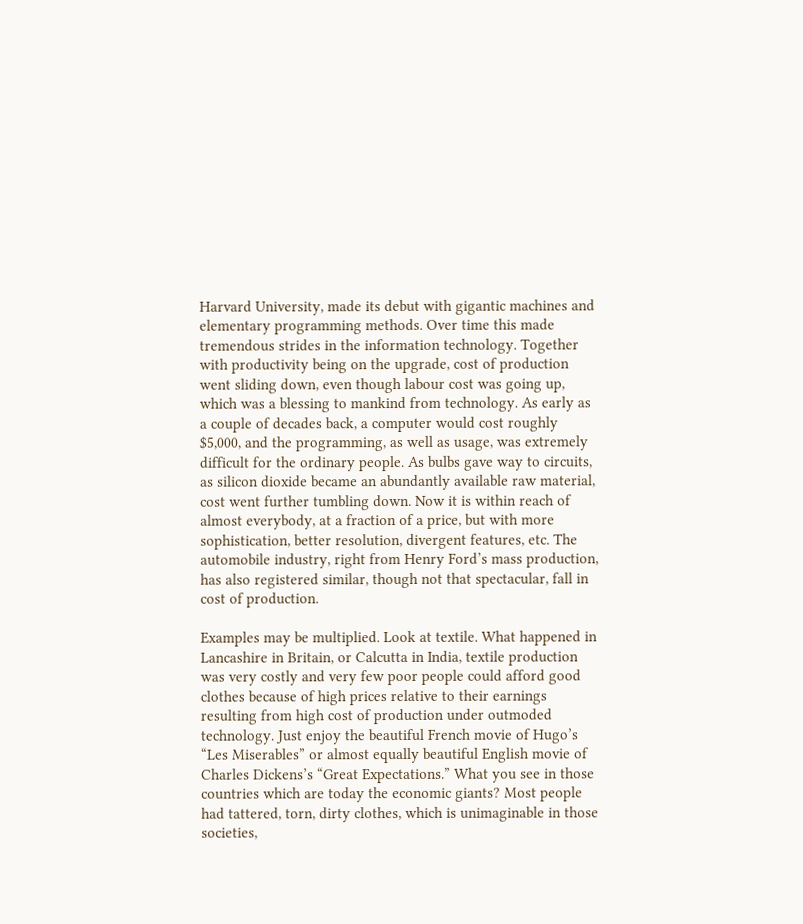Harvard University, made its debut with gigantic machines and elementary programming methods. Over time this made tremendous strides in the information technology. Together with productivity being on the upgrade, cost of production went sliding down, even though labour cost was going up, which was a blessing to mankind from technology. As early as a couple of decades back, a computer would cost roughly $5,000, and the programming, as well as usage, was extremely difficult for the ordinary people. As bulbs gave way to circuits, as silicon dioxide became an abundantly available raw material, cost went further tumbling down. Now it is within reach of almost everybody, at a fraction of a price, but with more sophistication, better resolution, divergent features, etc. The automobile industry, right from Henry Ford’s mass production, has also registered similar, though not that spectacular, fall in cost of production.

Examples may be multiplied. Look at textile. What happened in Lancashire in Britain, or Calcutta in India, textile production was very costly and very few poor people could afford good clothes because of high prices relative to their earnings resulting from high cost of production under outmoded technology. Just enjoy the beautiful French movie of Hugo’s “Les Miserables” or almost equally beautiful English movie of Charles Dickens’s “Great Expectations.” What you see in those countries which are today the economic giants? Most people had tattered, torn, dirty clothes, which is unimaginable in those societies,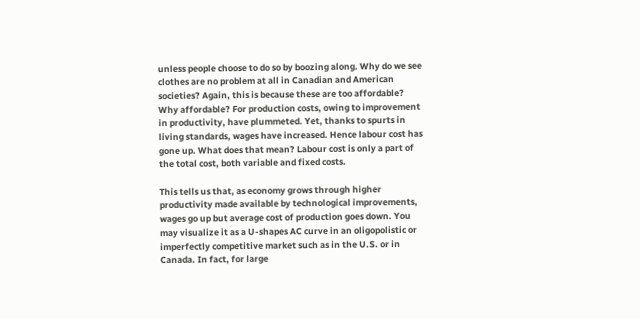unless people choose to do so by boozing along. Why do we see clothes are no problem at all in Canadian and American societies? Again, this is because these are too affordable? Why affordable? For production costs, owing to improvement in productivity, have plummeted. Yet, thanks to spurts in living standards, wages have increased. Hence labour cost has gone up. What does that mean? Labour cost is only a part of the total cost, both variable and fixed costs.

This tells us that, as economy grows through higher productivity made available by technological improvements, wages go up but average cost of production goes down. You may visualize it as a U-shapes AC curve in an oligopolistic or imperfectly competitive market such as in the U.S. or in Canada. In fact, for large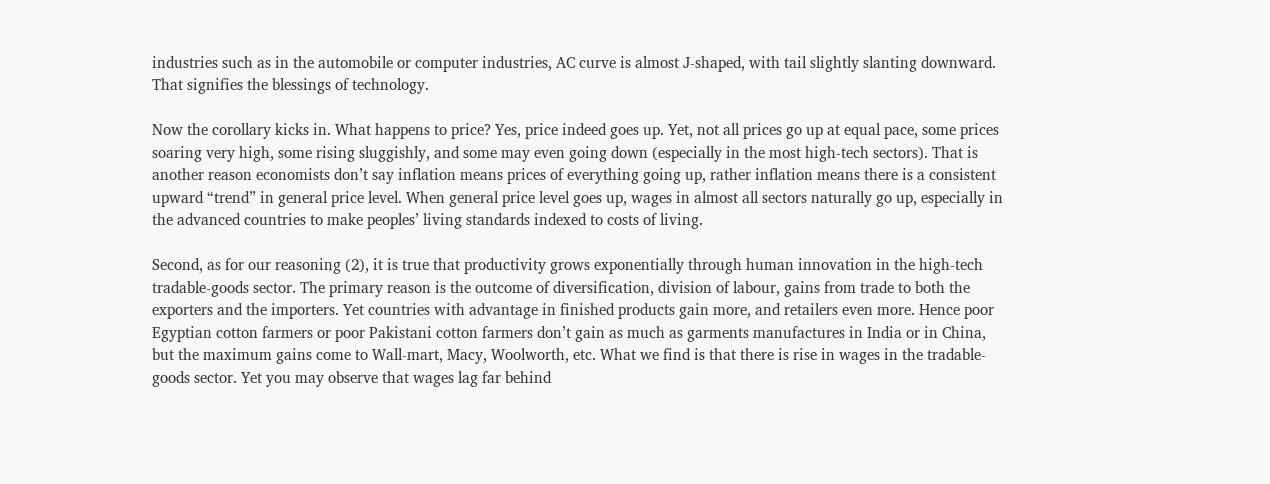industries such as in the automobile or computer industries, AC curve is almost J-shaped, with tail slightly slanting downward. That signifies the blessings of technology.

Now the corollary kicks in. What happens to price? Yes, price indeed goes up. Yet, not all prices go up at equal pace, some prices soaring very high, some rising sluggishly, and some may even going down (especially in the most high-tech sectors). That is another reason economists don’t say inflation means prices of everything going up, rather inflation means there is a consistent upward “trend” in general price level. When general price level goes up, wages in almost all sectors naturally go up, especially in the advanced countries to make peoples’ living standards indexed to costs of living.

Second, as for our reasoning (2), it is true that productivity grows exponentially through human innovation in the high-tech tradable-goods sector. The primary reason is the outcome of diversification, division of labour, gains from trade to both the exporters and the importers. Yet countries with advantage in finished products gain more, and retailers even more. Hence poor Egyptian cotton farmers or poor Pakistani cotton farmers don’t gain as much as garments manufactures in India or in China, but the maximum gains come to Wall-mart, Macy, Woolworth, etc. What we find is that there is rise in wages in the tradable-goods sector. Yet you may observe that wages lag far behind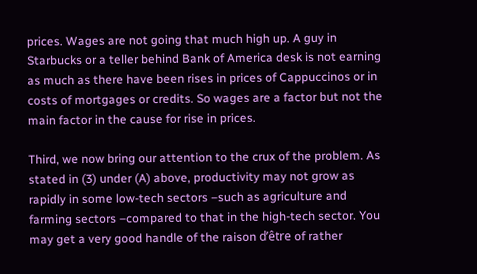prices. Wages are not going that much high up. A guy in Starbucks or a teller behind Bank of America desk is not earning as much as there have been rises in prices of Cappuccinos or in costs of mortgages or credits. So wages are a factor but not the main factor in the cause for rise in prices.

Third, we now bring our attention to the crux of the problem. As stated in (3) under (A) above, productivity may not grow as rapidly in some low-tech sectors –such as agriculture and farming sectors –compared to that in the high-tech sector. You may get a very good handle of the raison d’être of rather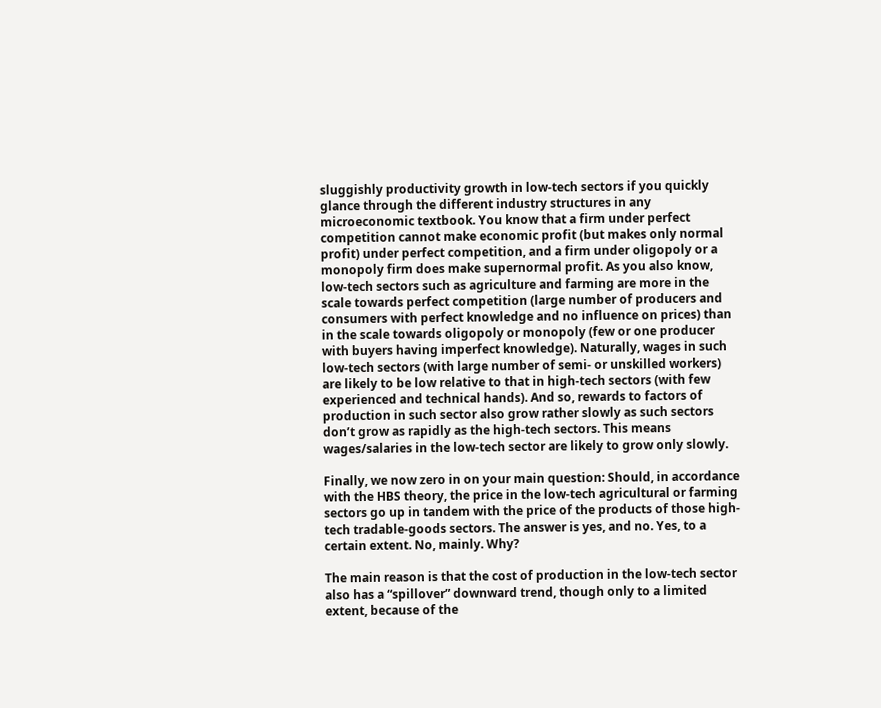sluggishly productivity growth in low-tech sectors if you quickly glance through the different industry structures in any microeconomic textbook. You know that a firm under perfect competition cannot make economic profit (but makes only normal profit) under perfect competition, and a firm under oligopoly or a monopoly firm does make supernormal profit. As you also know, low-tech sectors such as agriculture and farming are more in the scale towards perfect competition (large number of producers and consumers with perfect knowledge and no influence on prices) than in the scale towards oligopoly or monopoly (few or one producer with buyers having imperfect knowledge). Naturally, wages in such low-tech sectors (with large number of semi- or unskilled workers) are likely to be low relative to that in high-tech sectors (with few experienced and technical hands). And so, rewards to factors of production in such sector also grow rather slowly as such sectors don’t grow as rapidly as the high-tech sectors. This means wages/salaries in the low-tech sector are likely to grow only slowly.

Finally, we now zero in on your main question: Should, in accordance with the HBS theory, the price in the low-tech agricultural or farming sectors go up in tandem with the price of the products of those high-tech tradable-goods sectors. The answer is yes, and no. Yes, to a certain extent. No, mainly. Why?

The main reason is that the cost of production in the low-tech sector also has a “spillover” downward trend, though only to a limited extent, because of the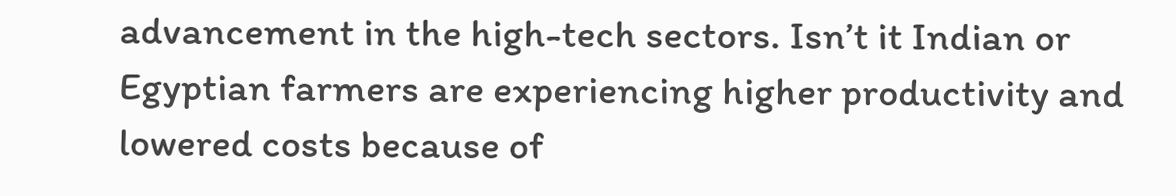advancement in the high-tech sectors. Isn’t it Indian or Egyptian farmers are experiencing higher productivity and lowered costs because of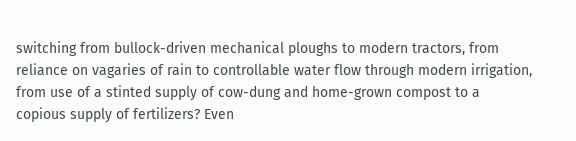switching from bullock-driven mechanical ploughs to modern tractors, from reliance on vagaries of rain to controllable water flow through modern irrigation, from use of a stinted supply of cow-dung and home-grown compost to a copious supply of fertilizers? Even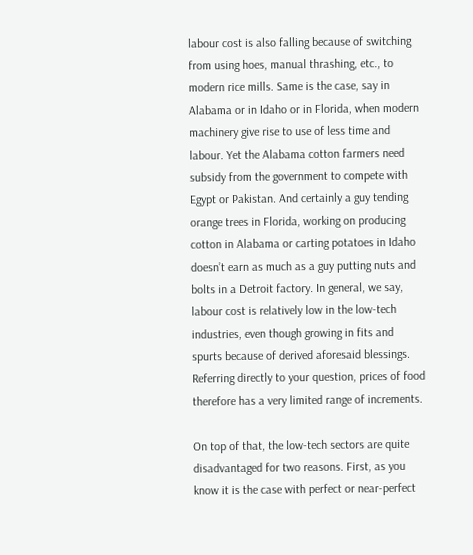labour cost is also falling because of switching from using hoes, manual thrashing, etc., to modern rice mills. Same is the case, say in Alabama or in Idaho or in Florida, when modern machinery give rise to use of less time and labour. Yet the Alabama cotton farmers need subsidy from the government to compete with Egypt or Pakistan. And certainly a guy tending orange trees in Florida, working on producing cotton in Alabama or carting potatoes in Idaho doesn’t earn as much as a guy putting nuts and bolts in a Detroit factory. In general, we say, labour cost is relatively low in the low-tech industries, even though growing in fits and spurts because of derived aforesaid blessings. Referring directly to your question, prices of food therefore has a very limited range of increments.

On top of that, the low-tech sectors are quite disadvantaged for two reasons. First, as you know it is the case with perfect or near-perfect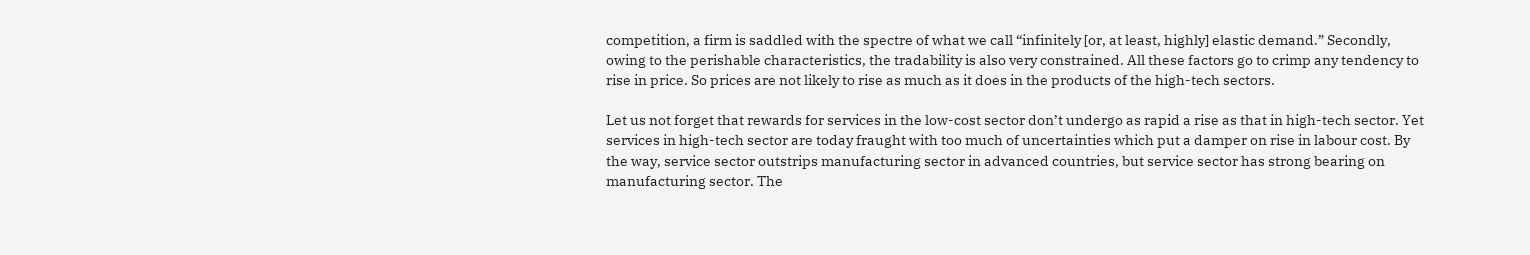competition, a firm is saddled with the spectre of what we call “infinitely [or, at least, highly] elastic demand.” Secondly, owing to the perishable characteristics, the tradability is also very constrained. All these factors go to crimp any tendency to rise in price. So prices are not likely to rise as much as it does in the products of the high-tech sectors.

Let us not forget that rewards for services in the low-cost sector don’t undergo as rapid a rise as that in high-tech sector. Yet services in high-tech sector are today fraught with too much of uncertainties which put a damper on rise in labour cost. By the way, service sector outstrips manufacturing sector in advanced countries, but service sector has strong bearing on manufacturing sector. The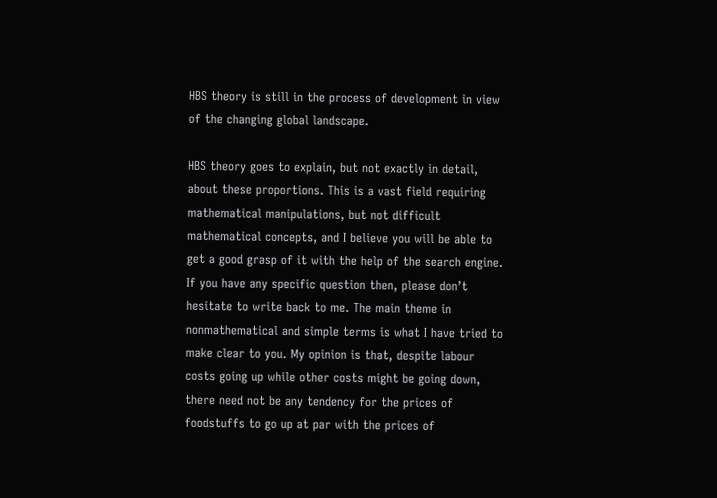HBS theory is still in the process of development in view of the changing global landscape.

HBS theory goes to explain, but not exactly in detail, about these proportions. This is a vast field requiring mathematical manipulations, but not difficult mathematical concepts, and I believe you will be able to get a good grasp of it with the help of the search engine. If you have any specific question then, please don’t hesitate to write back to me. The main theme in nonmathematical and simple terms is what I have tried to make clear to you. My opinion is that, despite labour costs going up while other costs might be going down, there need not be any tendency for the prices of foodstuffs to go up at par with the prices of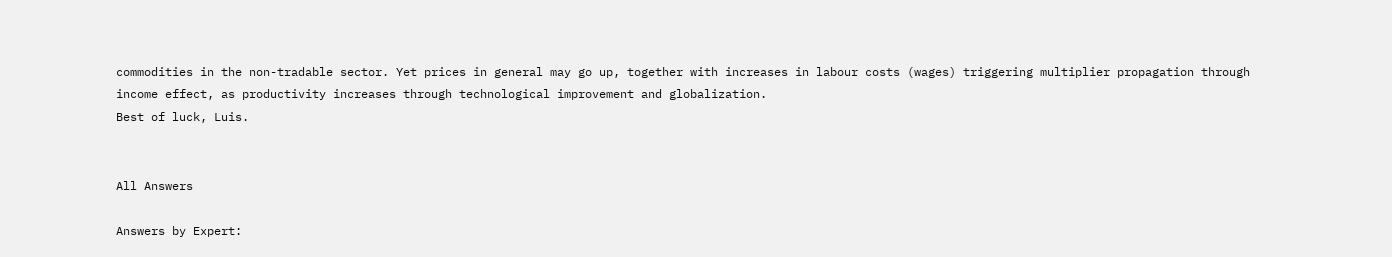commodities in the non-tradable sector. Yet prices in general may go up, together with increases in labour costs (wages) triggering multiplier propagation through income effect, as productivity increases through technological improvement and globalization.
Best of luck, Luis.


All Answers

Answers by Expert: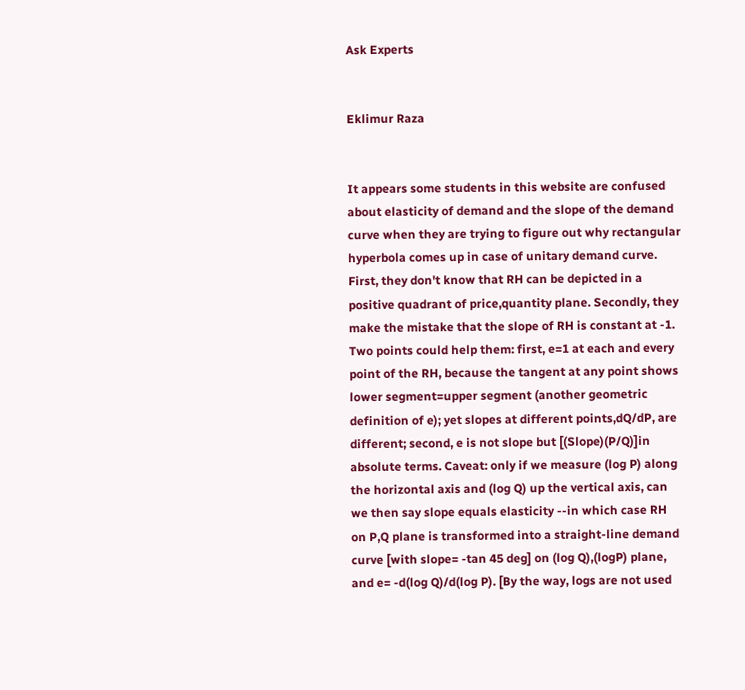Ask Experts


Eklimur Raza


It appears some students in this website are confused about elasticity of demand and the slope of the demand curve when they are trying to figure out why rectangular hyperbola comes up in case of unitary demand curve. First, they don't know that RH can be depicted in a positive quadrant of price,quantity plane. Secondly, they make the mistake that the slope of RH is constant at -1. Two points could help them: first, e=1 at each and every point of the RH, because the tangent at any point shows lower segment=upper segment (another geometric definition of e); yet slopes at different points,dQ/dP, are different; second, e is not slope but [(Slope)(P/Q)]in absolute terms. Caveat: only if we measure (log P) along the horizontal axis and (log Q) up the vertical axis, can we then say slope equals elasticity --in which case RH on P,Q plane is transformed into a straight-line demand curve [with slope= -tan 45 deg] on (log Q),(logP) plane, and e= -d(log Q)/d(log P). [By the way, logs are not used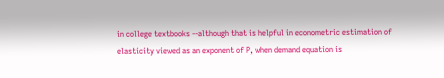in college textbooks --although that is helpful in econometric estimation of elasticity viewed as an exponent of P, when demand equation is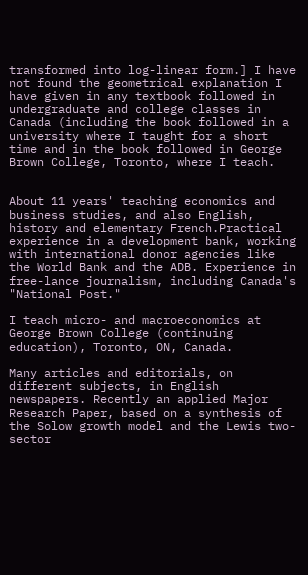transformed into log-linear form.] I have not found the geometrical explanation I have given in any textbook followed in undergraduate and college classes in Canada (including the book followed in a university where I taught for a short time and in the book followed in George Brown College, Toronto, where I teach.


About 11 years' teaching economics and business studies, and also English, history and elementary French.Practical experience in a development bank, working with international donor agencies like the World Bank and the ADB. Experience in free-lance journalism, including Canada's "National Post."

I teach micro- and macroeconomics at George Brown College (continuing education), Toronto, ON, Canada.

Many articles and editorials, on different subjects, in English newspapers. Recently an applied Major Research Paper, based on a synthesis of the Solow growth model and the Lewis two-sector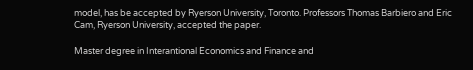model, has be accepted by Ryerson University, Toronto. Professors Thomas Barbiero and Eric Cam, Ryerson University, accepted the paper.

Master degree in Interantional Economics and Finance and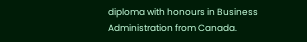diploma with honours in Business Administration from Canada.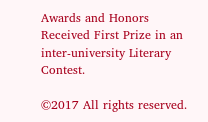Awards and Honors
Received First Prize in an inter-university Literary Contest.

©2017 All rights reserved.